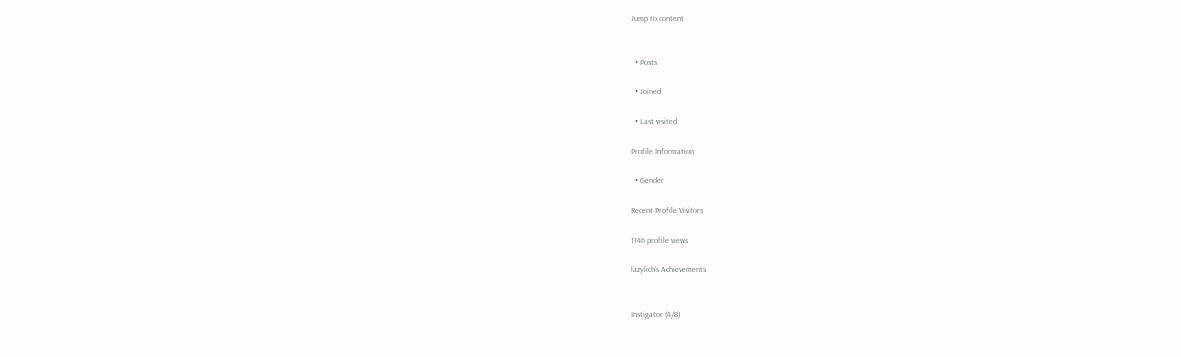Jump to content


  • Posts

  • Joined

  • Last visited

Profile Information

  • Gender

Recent Profile Visitors

1146 profile views

lazylich's Achievements


Instigator (4/8)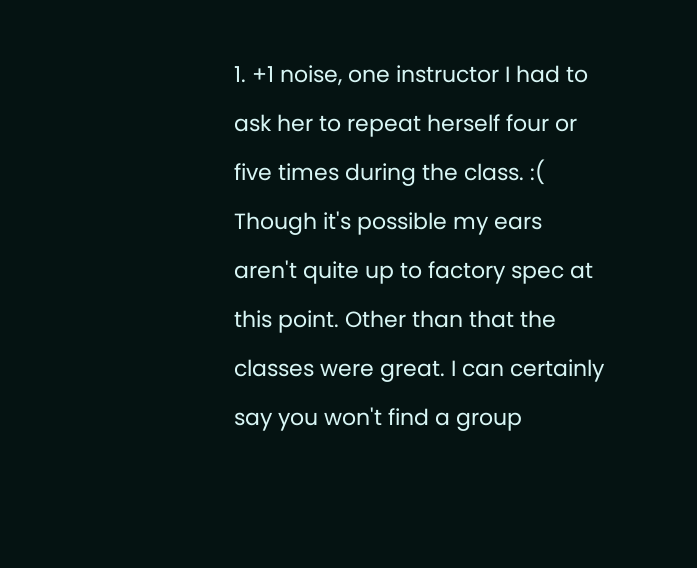1. +1 noise, one instructor I had to ask her to repeat herself four or five times during the class. :( Though it's possible my ears aren't quite up to factory spec at this point. Other than that the classes were great. I can certainly say you won't find a group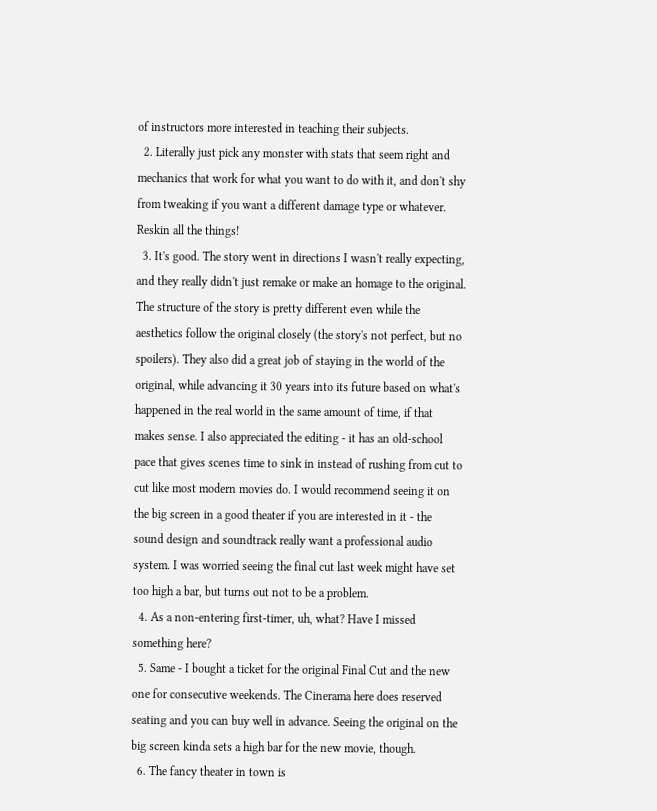of instructors more interested in teaching their subjects.
  2. Literally just pick any monster with stats that seem right and mechanics that work for what you want to do with it, and don't shy from tweaking if you want a different damage type or whatever. Reskin all the things!
  3. It's good. The story went in directions I wasn't really expecting, and they really didn't just remake or make an homage to the original. The structure of the story is pretty different even while the aesthetics follow the original closely (the story's not perfect, but no spoilers). They also did a great job of staying in the world of the original, while advancing it 30 years into its future based on what's happened in the real world in the same amount of time, if that makes sense. I also appreciated the editing - it has an old-school pace that gives scenes time to sink in instead of rushing from cut to cut like most modern movies do. I would recommend seeing it on the big screen in a good theater if you are interested in it - the sound design and soundtrack really want a professional audio system. I was worried seeing the final cut last week might have set too high a bar, but turns out not to be a problem.
  4. As a non-entering first-timer, uh, what? Have I missed something here?
  5. Same - I bought a ticket for the original Final Cut and the new one for consecutive weekends. The Cinerama here does reserved seating and you can buy well in advance. Seeing the original on the big screen kinda sets a high bar for the new movie, though.
  6. The fancy theater in town is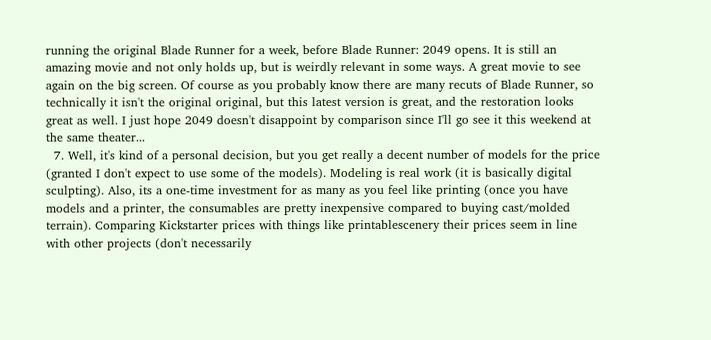running the original Blade Runner for a week, before Blade Runner: 2049 opens. It is still an amazing movie and not only holds up, but is weirdly relevant in some ways. A great movie to see again on the big screen. Of course as you probably know there are many recuts of Blade Runner, so technically it isn't the original original, but this latest version is great, and the restoration looks great as well. I just hope 2049 doesn't disappoint by comparison since I'll go see it this weekend at the same theater...
  7. Well, it's kind of a personal decision, but you get really a decent number of models for the price (granted I don't expect to use some of the models). Modeling is real work (it is basically digital sculpting). Also, its a one-time investment for as many as you feel like printing (once you have models and a printer, the consumables are pretty inexpensive compared to buying cast/molded terrain). Comparing Kickstarter prices with things like printablescenery their prices seem in line with other projects (don't necessarily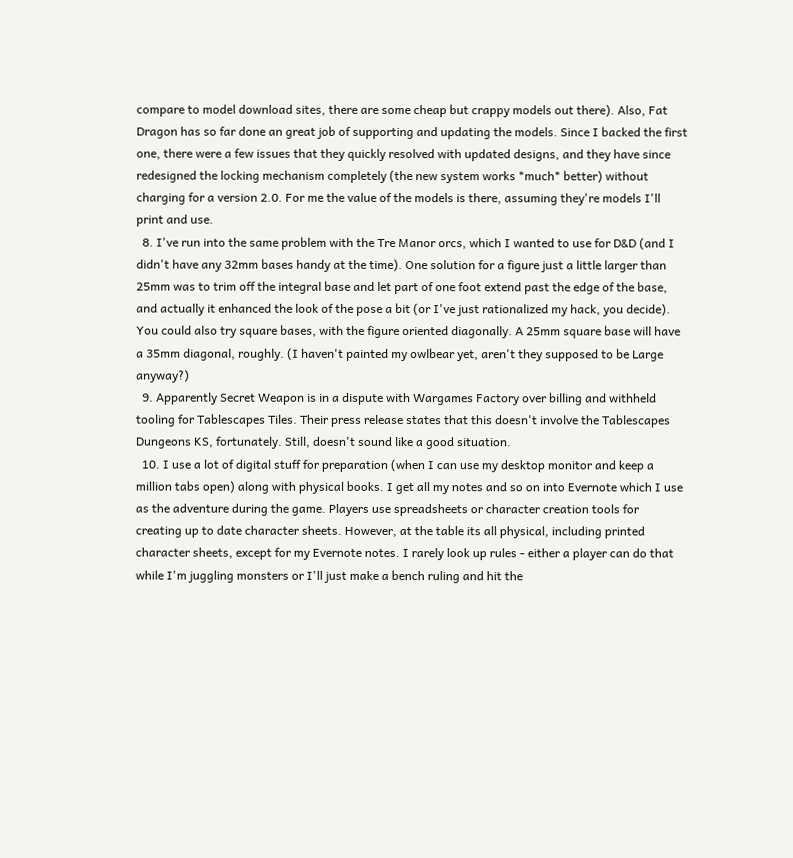compare to model download sites, there are some cheap but crappy models out there). Also, Fat Dragon has so far done an great job of supporting and updating the models. Since I backed the first one, there were a few issues that they quickly resolved with updated designs, and they have since redesigned the locking mechanism completely (the new system works *much* better) without charging for a version 2.0. For me the value of the models is there, assuming they're models I'll print and use.
  8. I've run into the same problem with the Tre Manor orcs, which I wanted to use for D&D (and I didn't have any 32mm bases handy at the time). One solution for a figure just a little larger than 25mm was to trim off the integral base and let part of one foot extend past the edge of the base, and actually it enhanced the look of the pose a bit (or I've just rationalized my hack, you decide). You could also try square bases, with the figure oriented diagonally. A 25mm square base will have a 35mm diagonal, roughly. (I haven't painted my owlbear yet, aren't they supposed to be Large anyway?)
  9. Apparently Secret Weapon is in a dispute with Wargames Factory over billing and withheld tooling for Tablescapes Tiles. Their press release states that this doesn't involve the Tablescapes Dungeons KS, fortunately. Still, doesn't sound like a good situation.
  10. I use a lot of digital stuff for preparation (when I can use my desktop monitor and keep a million tabs open) along with physical books. I get all my notes and so on into Evernote which I use as the adventure during the game. Players use spreadsheets or character creation tools for creating up to date character sheets. However, at the table its all physical, including printed character sheets, except for my Evernote notes. I rarely look up rules - either a player can do that while I'm juggling monsters or I'll just make a bench ruling and hit the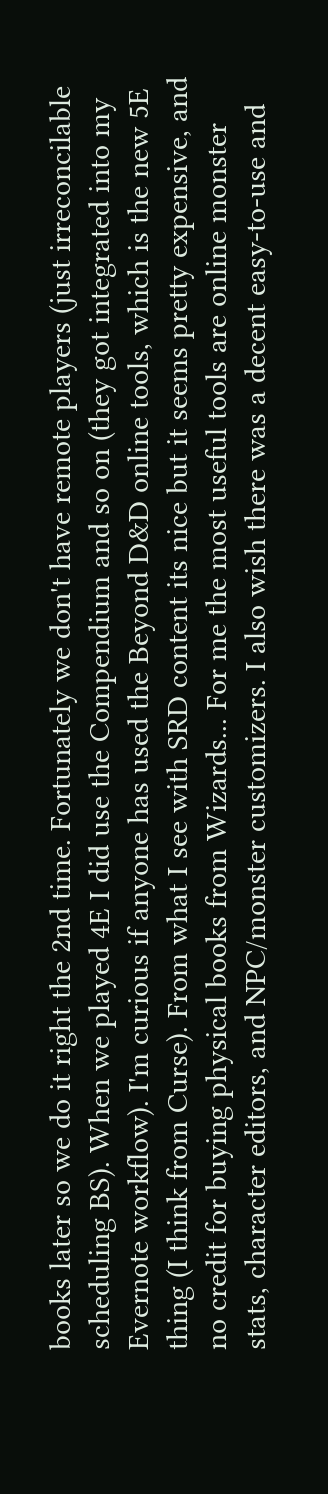books later so we do it right the 2nd time. Fortunately we don't have remote players (just irreconcilable scheduling BS). When we played 4E I did use the Compendium and so on (they got integrated into my Evernote workflow). I'm curious if anyone has used the Beyond D&D online tools, which is the new 5E thing (I think from Curse). From what I see with SRD content its nice but it seems pretty expensive, and no credit for buying physical books from Wizards... For me the most useful tools are online monster stats, character editors, and NPC/monster customizers. I also wish there was a decent easy-to-use and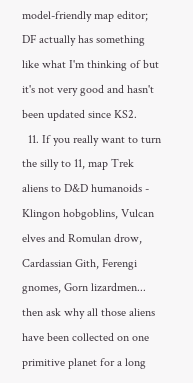model-friendly map editor; DF actually has something like what I'm thinking of but it's not very good and hasn't been updated since KS2.
  11. If you really want to turn the silly to 11, map Trek aliens to D&D humanoids - Klingon hobgoblins, Vulcan elves and Romulan drow, Cardassian Gith, Ferengi gnomes, Gorn lizardmen... then ask why all those aliens have been collected on one primitive planet for a long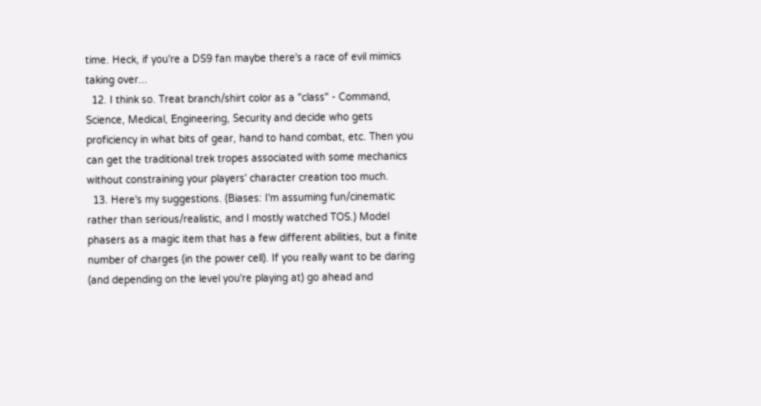time. Heck, if you're a DS9 fan maybe there's a race of evil mimics taking over...
  12. I think so. Treat branch/shirt color as a "class" - Command, Science, Medical, Engineering, Security and decide who gets proficiency in what bits of gear, hand to hand combat, etc. Then you can get the traditional trek tropes associated with some mechanics without constraining your players' character creation too much.
  13. Here's my suggestions. (Biases: I'm assuming fun/cinematic rather than serious/realistic, and I mostly watched TOS.) Model phasers as a magic item that has a few different abilities, but a finite number of charges (in the power cell). If you really want to be daring (and depending on the level you're playing at) go ahead and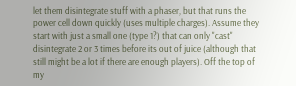let them disintegrate stuff with a phaser, but that runs the power cell down quickly (uses multiple charges). Assume they start with just a small one (type 1?) that can only "cast" disintegrate 2 or 3 times before its out of juice (although that still might be a lot if there are enough players). Off the top of my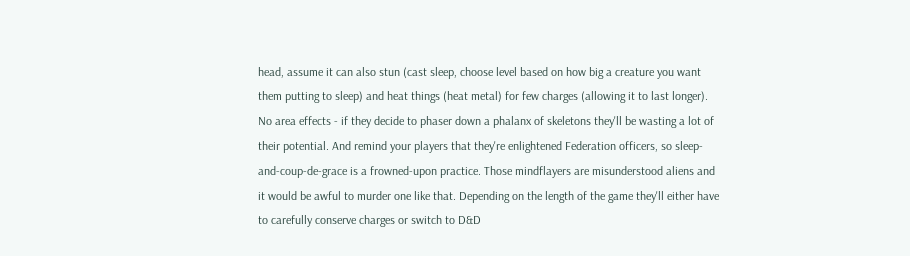head, assume it can also stun (cast sleep, choose level based on how big a creature you want them putting to sleep) and heat things (heat metal) for few charges (allowing it to last longer). No area effects - if they decide to phaser down a phalanx of skeletons they'll be wasting a lot of their potential. And remind your players that they're enlightened Federation officers, so sleep-and-coup-de-grace is a frowned-upon practice. Those mindflayers are misunderstood aliens and it would be awful to murder one like that. Depending on the length of the game they'll either have to carefully conserve charges or switch to D&D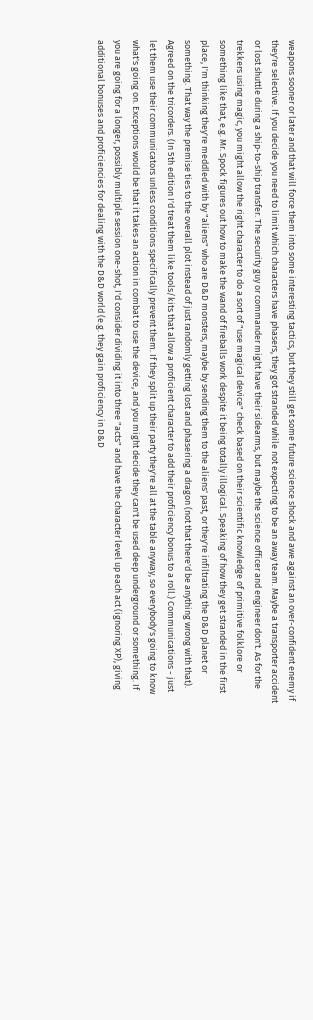weapons sooner or later and that will force them into some interesting tactics, but they still get some future science shock and awe against an over-confident enemy if they're selective. If you decide you need to limit which characters have phasers, they got stranded while not expecting to be an away team. Maybe a transporter accident or lost shuttle during a ship-to-ship transfer. The security guy or commander might have their sidearms, but maybe the science officer and engineer don't. As for the trekkers using magic, you might allow the right character to do a sort of "use magical device" check based on their scientific knowledge of primitive folklore or something like that, e.g. Mr. Spock figures out how to make the wand of fireballs work despite it being totally illogical. Speaking of how they get stranded in the first place, I'm thinking they're meddled with by "aliens" who are D&D monsters, maybe by sending them to the aliens' past, or they're infiltrating the D&D planet or something. That way the premise ties to the overall plot instead of just randomly getting lost and phasering a dragon (not that there'd be anything wrong with that). Agreed on the tricorders. (In 5th edition I'd treat them like tools/kits that allow a proficient character to add their proficiency bonus to a roll.) Communications - just let them use their communicators unless conditions specifically prevent them. If they split up their party they're all at the table anyway, so everybody's going to know what's going on. Exceptions would be that it takes an action in combat to use the device, and you might decide they can't be used deep underground or something. If you are going for a longer, possibly multiple session one-shot, I'd consider dividing it into three "acts" and have the character level up each act (ignoring XP), giving additional bonuses and proficiencies for dealing with the D&D world (e.g. they gain proficiency in D&D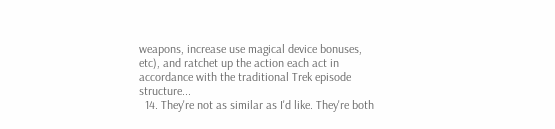weapons, increase use magical device bonuses, etc), and ratchet up the action each act in accordance with the traditional Trek episode structure...
  14. They're not as similar as I'd like. They're both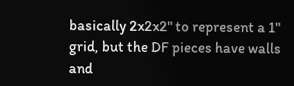basically 2x2x2" to represent a 1" grid, but the DF pieces have walls and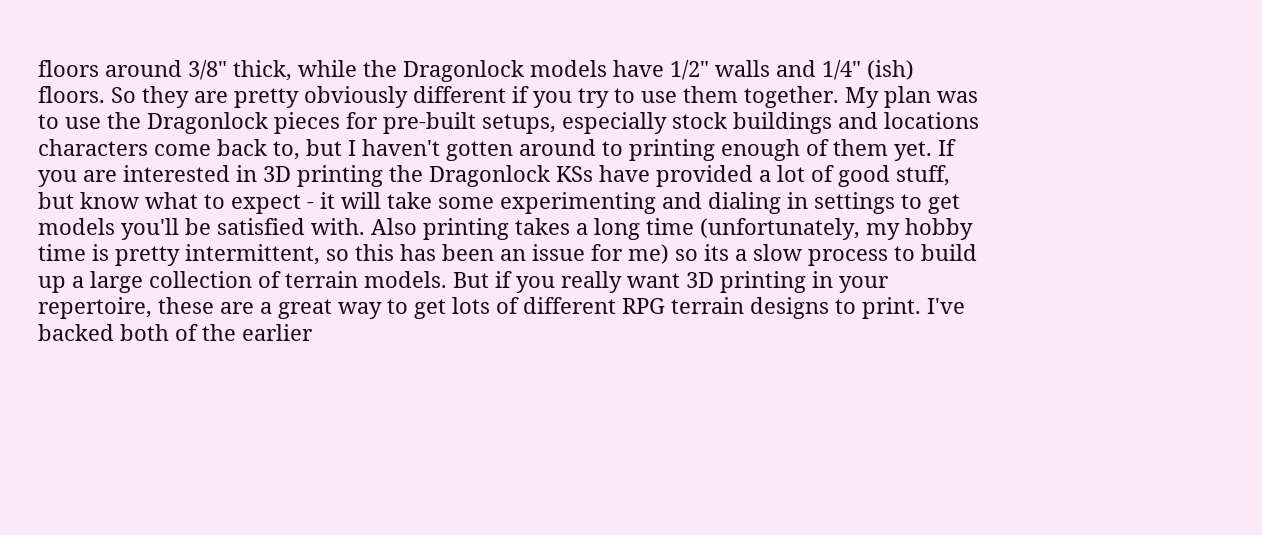floors around 3/8" thick, while the Dragonlock models have 1/2" walls and 1/4" (ish) floors. So they are pretty obviously different if you try to use them together. My plan was to use the Dragonlock pieces for pre-built setups, especially stock buildings and locations characters come back to, but I haven't gotten around to printing enough of them yet. If you are interested in 3D printing the Dragonlock KSs have provided a lot of good stuff, but know what to expect - it will take some experimenting and dialing in settings to get models you'll be satisfied with. Also printing takes a long time (unfortunately, my hobby time is pretty intermittent, so this has been an issue for me) so its a slow process to build up a large collection of terrain models. But if you really want 3D printing in your repertoire, these are a great way to get lots of different RPG terrain designs to print. I've backed both of the earlier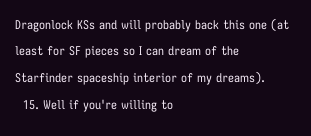Dragonlock KSs and will probably back this one (at least for SF pieces so I can dream of the Starfinder spaceship interior of my dreams).
  15. Well if you're willing to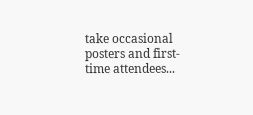take occasional posters and first-time attendees...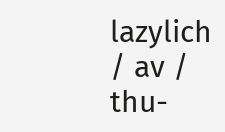lazylich / av / thu-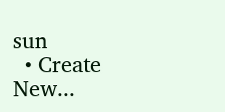sun
  • Create New...